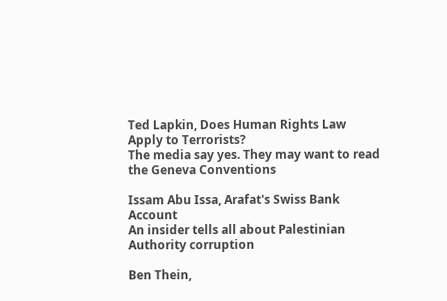Ted Lapkin, Does Human Rights Law Apply to Terrorists?
The media say yes. They may want to read the Geneva Conventions

Issam Abu Issa, Arafat's Swiss Bank Account
An insider tells all about Palestinian Authority corruption

Ben Thein,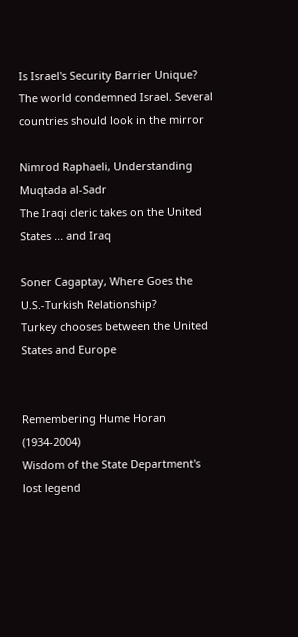Is Israel's Security Barrier Unique?
The world condemned Israel. Several countries should look in the mirror

Nimrod Raphaeli, Understanding Muqtada al-Sadr
The Iraqi cleric takes on the United States ... and Iraq

Soner Cagaptay, Where Goes the U.S.-Turkish Relationship?
Turkey chooses between the United States and Europe


Remembering Hume Horan (1934-2004)
Wisdom of the State Department's lost legend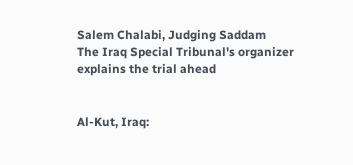Salem Chalabi, Judging Saddam
The Iraq Special Tribunal's organizer explains the trial ahead


Al-Kut, Iraq: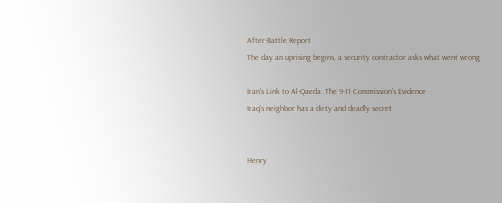After-Battle Report
The day an uprising begins, a security contractor asks what went wrong

Iran's Link to Al-Qaeda: The 9-11 Commission's Evidence
Iraq's neighbor has a dirty and deadly secret


Henry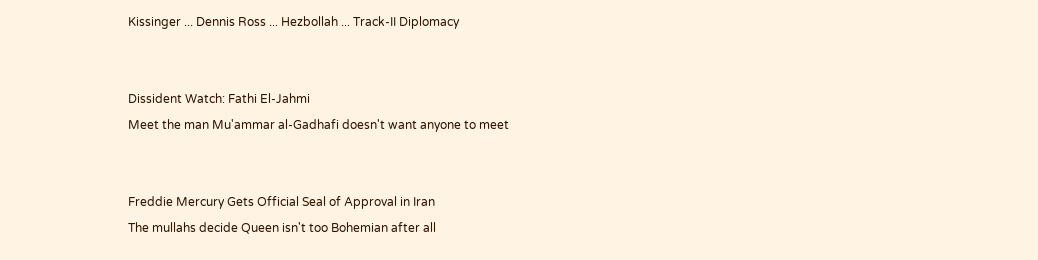Kissinger ... Dennis Ross ... Hezbollah ... Track-II Diplomacy


Dissident Watch: Fathi El-Jahmi
Meet the man Mu'ammar al-Gadhafi doesn't want anyone to meet


Freddie Mercury Gets Official Seal of Approval in Iran
The mullahs decide Queen isn't too Bohemian after all